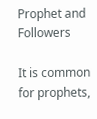Prophet and Followers

It is common for prophets,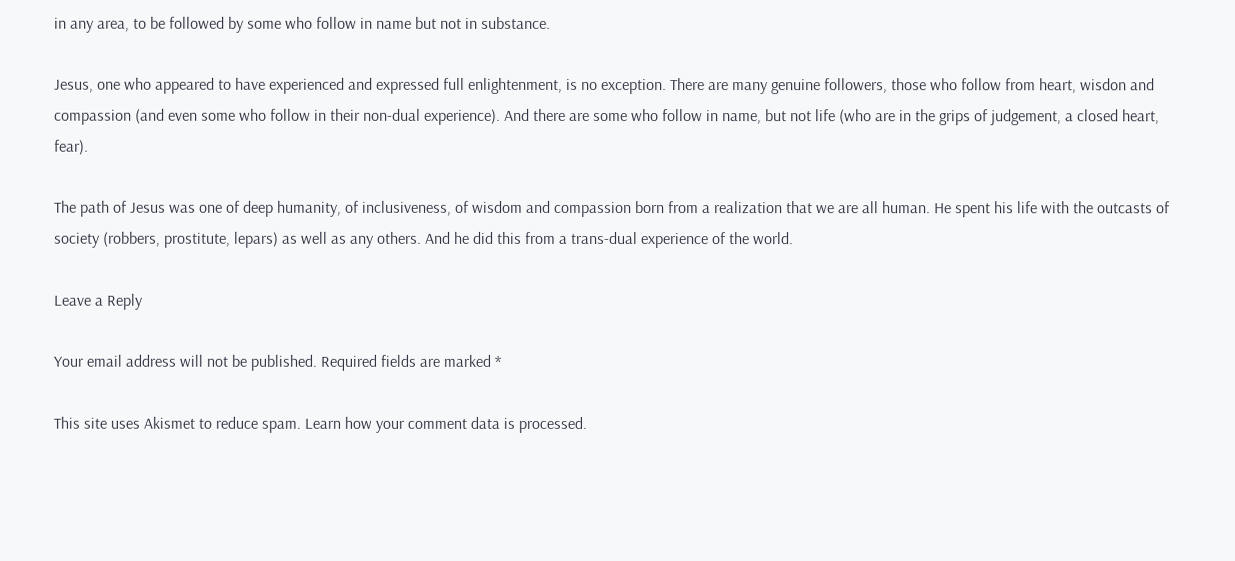in any area, to be followed by some who follow in name but not in substance.

Jesus, one who appeared to have experienced and expressed full enlightenment, is no exception. There are many genuine followers, those who follow from heart, wisdon and compassion (and even some who follow in their non-dual experience). And there are some who follow in name, but not life (who are in the grips of judgement, a closed heart, fear).

The path of Jesus was one of deep humanity, of inclusiveness, of wisdom and compassion born from a realization that we are all human. He spent his life with the outcasts of society (robbers, prostitute, lepars) as well as any others. And he did this from a trans-dual experience of the world.

Leave a Reply

Your email address will not be published. Required fields are marked *

This site uses Akismet to reduce spam. Learn how your comment data is processed.